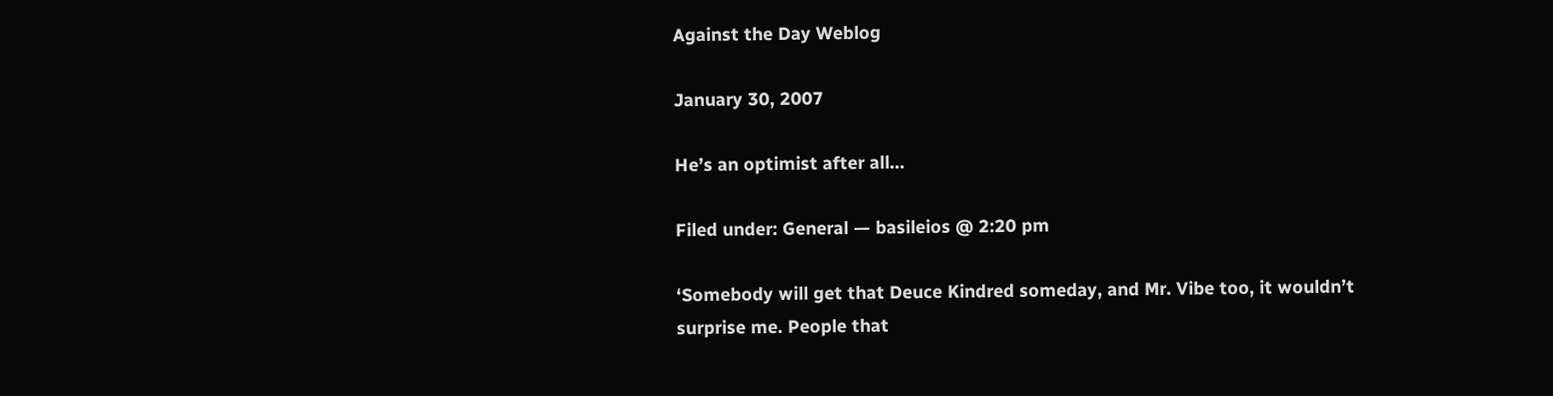Against the Day Weblog

January 30, 2007

He’s an optimist after all…

Filed under: General — basileios @ 2:20 pm

‘Somebody will get that Deuce Kindred someday, and Mr. Vibe too, it wouldn’t surprise me. People that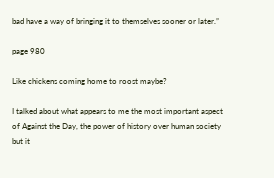bad have a way of bringing it to themselves sooner or later.”

page 980

Like chickens coming home to roost maybe?

I talked about what appears to me the most important aspect of Against the Day, the power of history over human society but it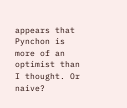appears that Pynchon is more of an optimist than I thought. Or naive?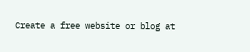Create a free website or blog at